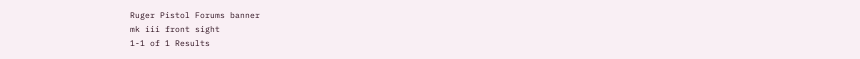Ruger Pistol Forums banner
mk iii front sight
1-1 of 1 Results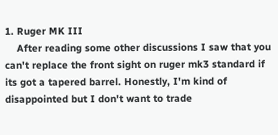1. Ruger MK III
    After reading some other discussions I saw that you can't replace the front sight on ruger mk3 standard if its got a tapered barrel. Honestly, I'm kind of disappointed but I don't want to trade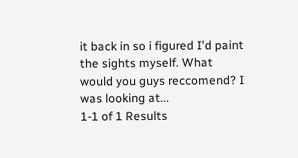it back in so i figured I'd paint the sights myself. What would you guys reccomend? I was looking at...
1-1 of 1 Results